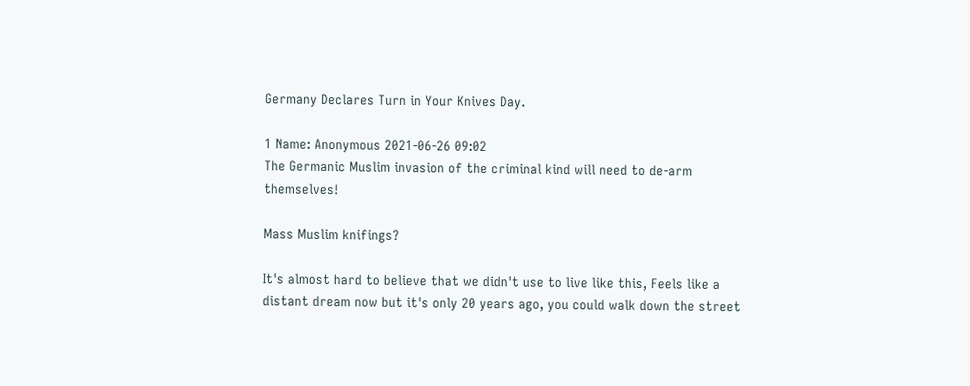Germany Declares Turn in Your Knives Day.

1 Name: Anonymous 2021-06-26 09:02
The Germanic Muslim invasion of the criminal kind will need to de-arm themselves!

Mass Muslim knifings?

It's almost hard to believe that we didn't use to live like this, Feels like a distant dream now but it's only 20 years ago, you could walk down the street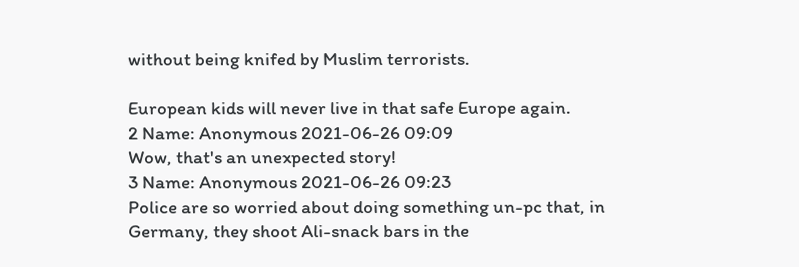without being knifed by Muslim terrorists.

European kids will never live in that safe Europe again.
2 Name: Anonymous 2021-06-26 09:09
Wow, that's an unexpected story!
3 Name: Anonymous 2021-06-26 09:23
Police are so worried about doing something un-pc that, in Germany, they shoot Ali-snack bars in the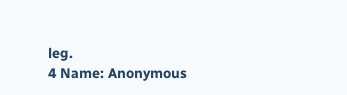leg.
4 Name: Anonymous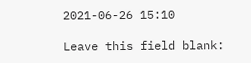2021-06-26 15:10

Leave this field blank: